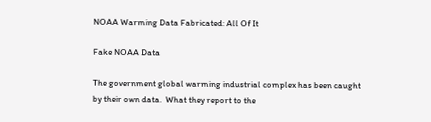NOAA Warming Data Fabricated: All Of It

Fake NOAA Data

The government global warming industrial complex has been caught by their own data.  What they report to the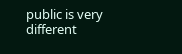public is very different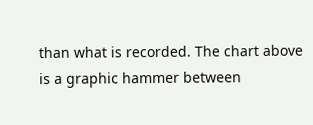than what is recorded. The chart above is a graphic hammer between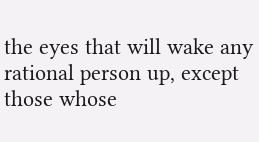the eyes that will wake any rational person up, except those whose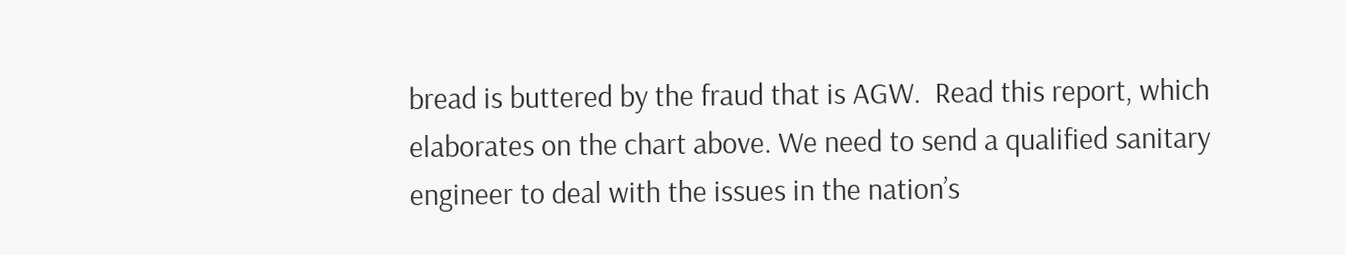bread is buttered by the fraud that is AGW.  Read this report, which elaborates on the chart above. We need to send a qualified sanitary engineer to deal with the issues in the nation’s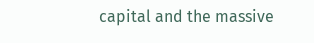capital and the massive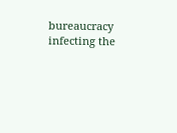bureaucracy infecting the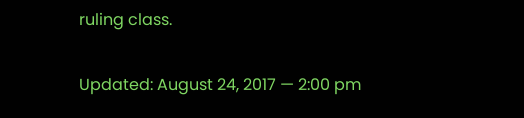ruling class.

Updated: August 24, 2017 — 2:00 pm